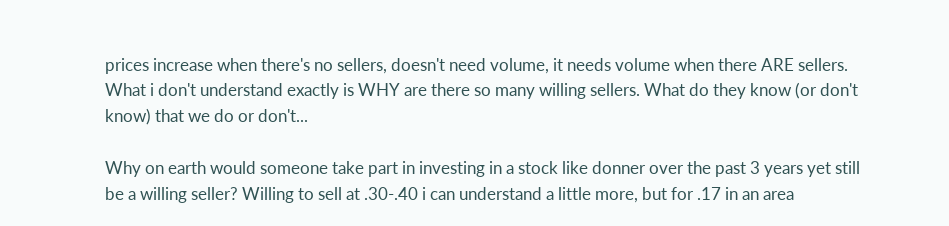prices increase when there's no sellers, doesn't need volume, it needs volume when there ARE sellers. What i don't understand exactly is WHY are there so many willing sellers. What do they know (or don't know) that we do or don't...

Why on earth would someone take part in investing in a stock like donner over the past 3 years yet still be a willing seller? Willing to sell at .30-.40 i can understand a little more, but for .17 in an area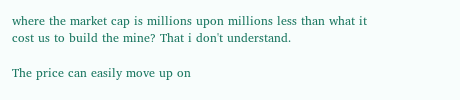where the market cap is millions upon millions less than what it cost us to build the mine? That i don't understand.

The price can easily move up on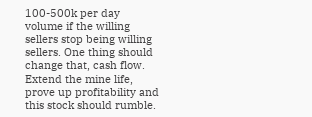100-500k per day volume if the willing sellers stop being willing sellers. One thing should change that, cash flow.  Extend the mine life, prove up profitability and this stock should rumble.